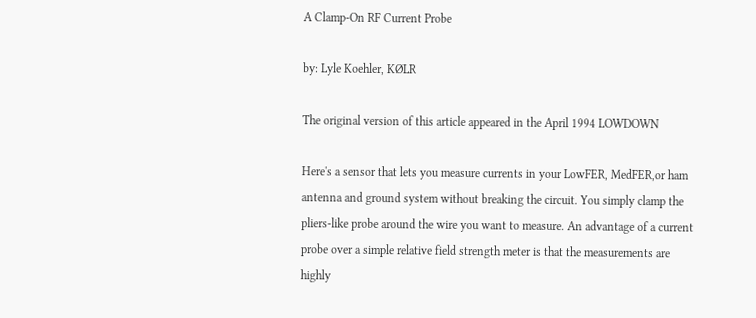A Clamp-On RF Current Probe

by: Lyle Koehler, KØLR

The original version of this article appeared in the April 1994 LOWDOWN

Here's a sensor that lets you measure currents in your LowFER, MedFER,or ham antenna and ground system without breaking the circuit. You simply clamp the pliers-like probe around the wire you want to measure. An advantage of a current probe over a simple relative field strength meter is that the measurements are highly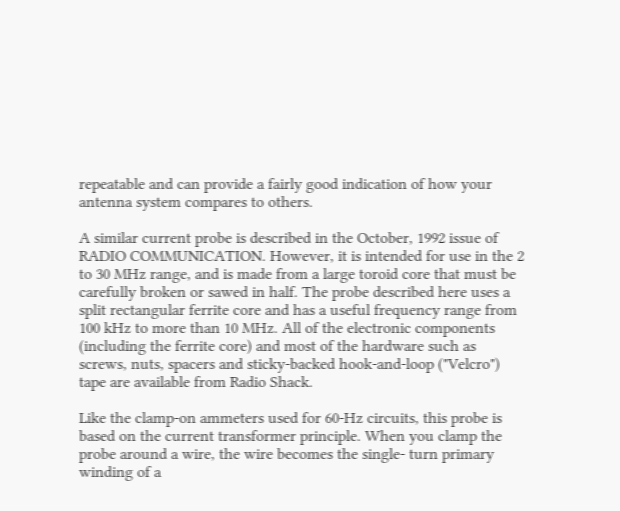repeatable and can provide a fairly good indication of how your antenna system compares to others.

A similar current probe is described in the October, 1992 issue of RADIO COMMUNICATION. However, it is intended for use in the 2 to 30 MHz range, and is made from a large toroid core that must be carefully broken or sawed in half. The probe described here uses a split rectangular ferrite core and has a useful frequency range from 100 kHz to more than 10 MHz. All of the electronic components (including the ferrite core) and most of the hardware such as screws, nuts, spacers and sticky-backed hook-and-loop ("Velcro") tape are available from Radio Shack.

Like the clamp-on ammeters used for 60-Hz circuits, this probe is based on the current transformer principle. When you clamp the probe around a wire, the wire becomes the single- turn primary winding of a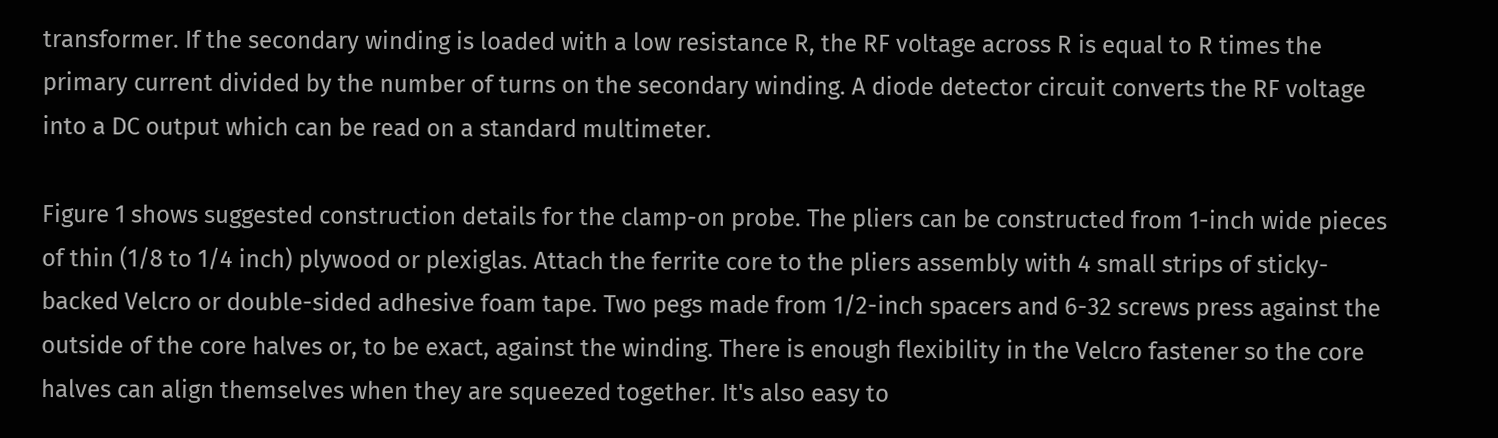transformer. If the secondary winding is loaded with a low resistance R, the RF voltage across R is equal to R times the primary current divided by the number of turns on the secondary winding. A diode detector circuit converts the RF voltage into a DC output which can be read on a standard multimeter.

Figure 1 shows suggested construction details for the clamp-on probe. The pliers can be constructed from 1-inch wide pieces of thin (1/8 to 1/4 inch) plywood or plexiglas. Attach the ferrite core to the pliers assembly with 4 small strips of sticky-backed Velcro or double-sided adhesive foam tape. Two pegs made from 1/2-inch spacers and 6-32 screws press against the outside of the core halves or, to be exact, against the winding. There is enough flexibility in the Velcro fastener so the core halves can align themselves when they are squeezed together. It's also easy to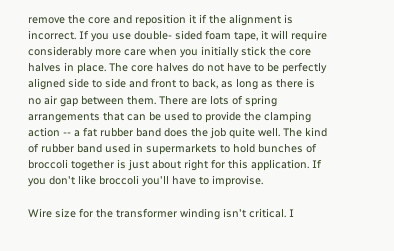remove the core and reposition it if the alignment is incorrect. If you use double- sided foam tape, it will require considerably more care when you initially stick the core halves in place. The core halves do not have to be perfectly aligned side to side and front to back, as long as there is no air gap between them. There are lots of spring arrangements that can be used to provide the clamping action -- a fat rubber band does the job quite well. The kind of rubber band used in supermarkets to hold bunches of broccoli together is just about right for this application. If you don't like broccoli you'll have to improvise.

Wire size for the transformer winding isn't critical. I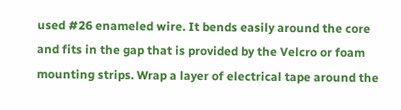used #26 enameled wire. It bends easily around the core and fits in the gap that is provided by the Velcro or foam mounting strips. Wrap a layer of electrical tape around the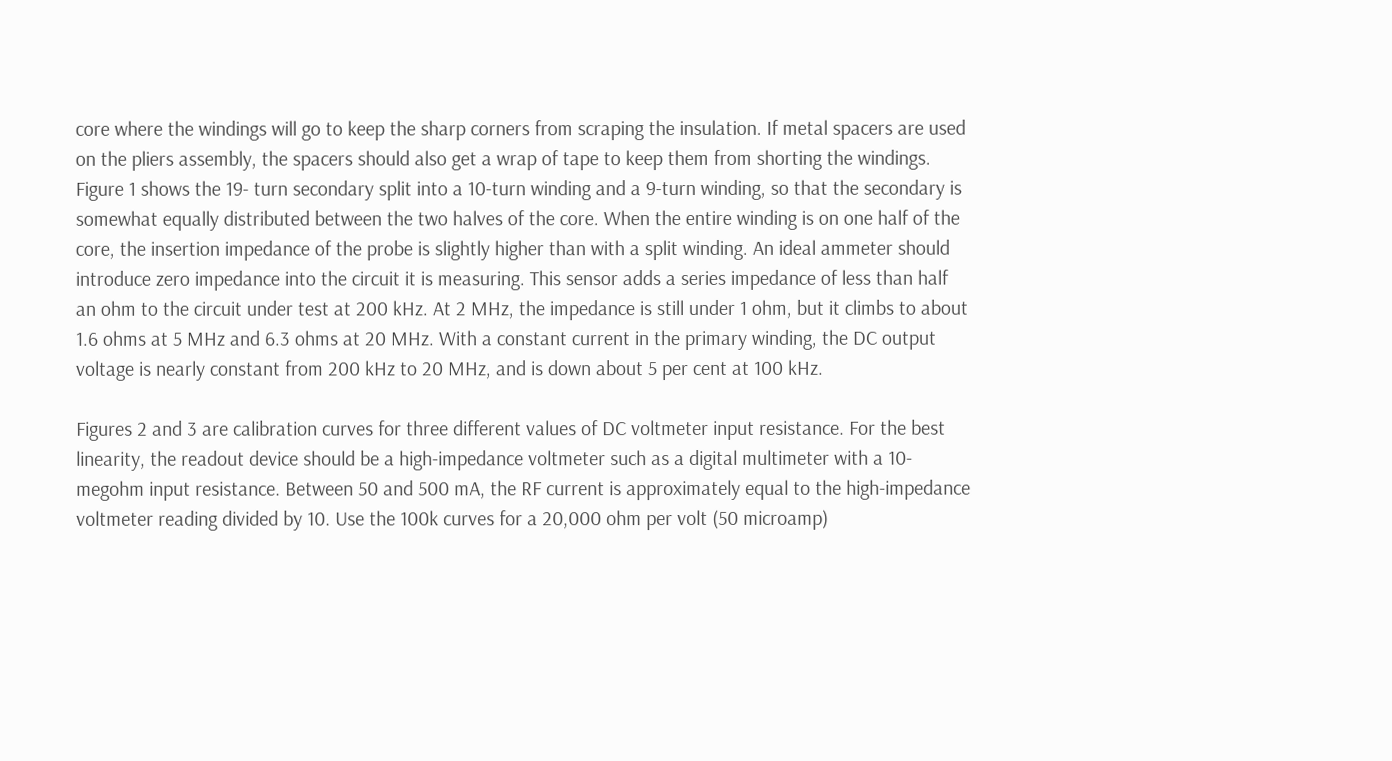core where the windings will go to keep the sharp corners from scraping the insulation. If metal spacers are used on the pliers assembly, the spacers should also get a wrap of tape to keep them from shorting the windings. Figure 1 shows the 19- turn secondary split into a 10-turn winding and a 9-turn winding, so that the secondary is somewhat equally distributed between the two halves of the core. When the entire winding is on one half of the core, the insertion impedance of the probe is slightly higher than with a split winding. An ideal ammeter should introduce zero impedance into the circuit it is measuring. This sensor adds a series impedance of less than half an ohm to the circuit under test at 200 kHz. At 2 MHz, the impedance is still under 1 ohm, but it climbs to about 1.6 ohms at 5 MHz and 6.3 ohms at 20 MHz. With a constant current in the primary winding, the DC output voltage is nearly constant from 200 kHz to 20 MHz, and is down about 5 per cent at 100 kHz.

Figures 2 and 3 are calibration curves for three different values of DC voltmeter input resistance. For the best linearity, the readout device should be a high-impedance voltmeter such as a digital multimeter with a 10-megohm input resistance. Between 50 and 500 mA, the RF current is approximately equal to the high-impedance voltmeter reading divided by 10. Use the 100k curves for a 20,000 ohm per volt (50 microamp)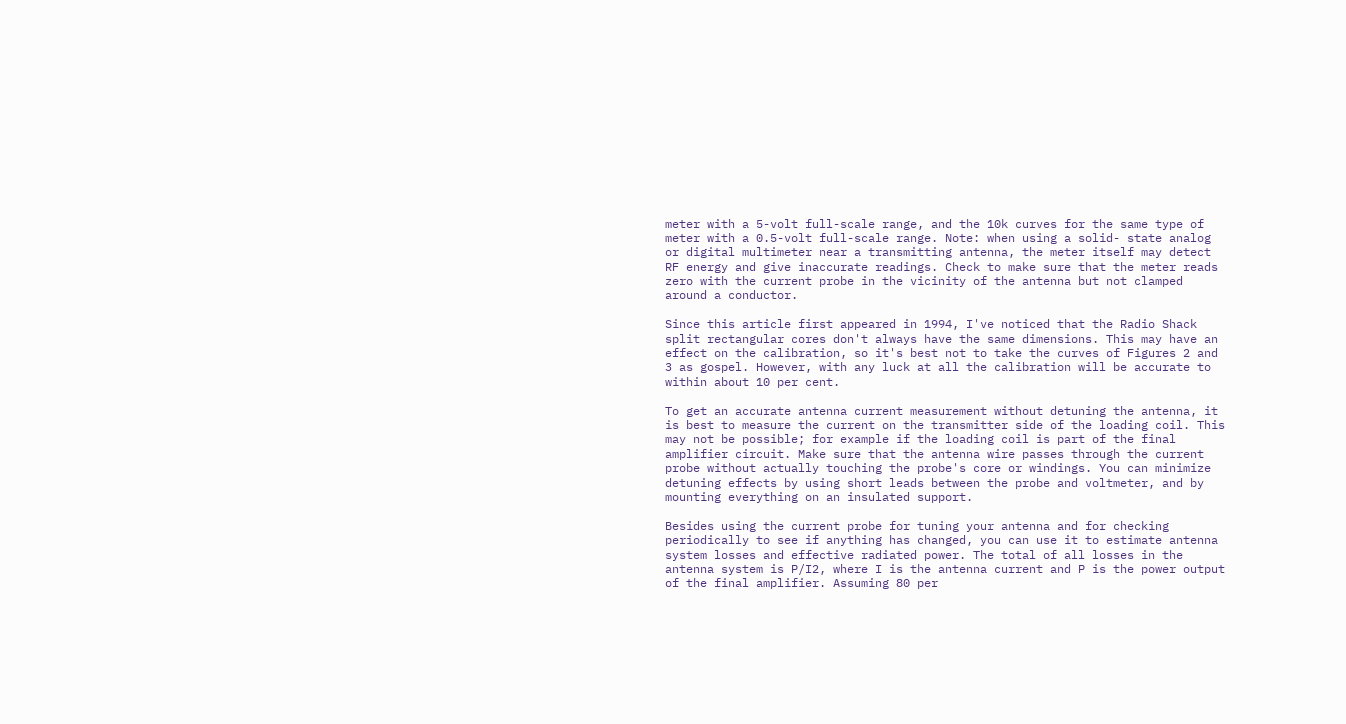meter with a 5-volt full-scale range, and the 10k curves for the same type of meter with a 0.5-volt full-scale range. Note: when using a solid- state analog or digital multimeter near a transmitting antenna, the meter itself may detect RF energy and give inaccurate readings. Check to make sure that the meter reads zero with the current probe in the vicinity of the antenna but not clamped around a conductor.

Since this article first appeared in 1994, I've noticed that the Radio Shack split rectangular cores don't always have the same dimensions. This may have an effect on the calibration, so it's best not to take the curves of Figures 2 and 3 as gospel. However, with any luck at all the calibration will be accurate to within about 10 per cent.

To get an accurate antenna current measurement without detuning the antenna, it is best to measure the current on the transmitter side of the loading coil. This may not be possible; for example if the loading coil is part of the final amplifier circuit. Make sure that the antenna wire passes through the current probe without actually touching the probe's core or windings. You can minimize detuning effects by using short leads between the probe and voltmeter, and by mounting everything on an insulated support.

Besides using the current probe for tuning your antenna and for checking periodically to see if anything has changed, you can use it to estimate antenna system losses and effective radiated power. The total of all losses in the antenna system is P/I2, where I is the antenna current and P is the power output of the final amplifier. Assuming 80 per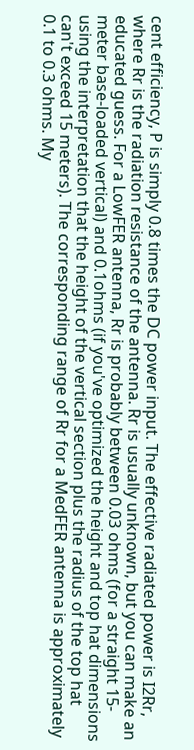cent efficiency, P is simply 0.8 times the DC power input. The effective radiated power is I2Rr, where Rr is the radiation resistance of the antenna. Rr is usually unknown, but you can make an educated guess. For a LowFER antenna, Rr is probably between 0.03 ohms (for a straight 15-meter base-loaded vertical) and 0.1ohms (if you've optimized the height and top hat dimensions using the interpretation that the height of the vertical section plus the radius of the top hat can't exceed 15 meters). The corresponding range of Rr for a MedFER antenna is approximately 0.1 to 0.3 ohms. My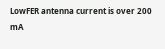LowFER antenna current is over 200 mA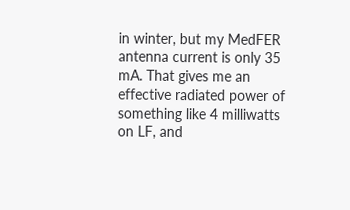in winter, but my MedFER antenna current is only 35 mA. That gives me an effective radiated power of something like 4 milliwatts on LF, and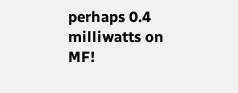perhaps 0.4 milliwatts on MF!